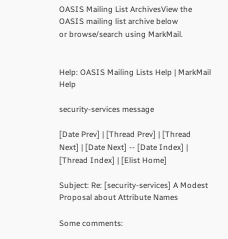OASIS Mailing List ArchivesView the OASIS mailing list archive below
or browse/search using MarkMail.


Help: OASIS Mailing Lists Help | MarkMail Help

security-services message

[Date Prev] | [Thread Prev] | [Thread Next] | [Date Next] -- [Date Index] | [Thread Index] | [Elist Home]

Subject: Re: [security-services] A Modest Proposal about Attribute Names

Some comments: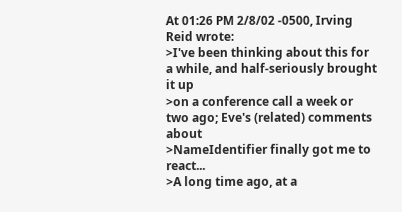At 01:26 PM 2/8/02 -0500, Irving Reid wrote:
>I've been thinking about this for a while, and half-seriously brought it up
>on a conference call a week or two ago; Eve's (related) comments about
>NameIdentifier finally got me to react...
>A long time ago, at a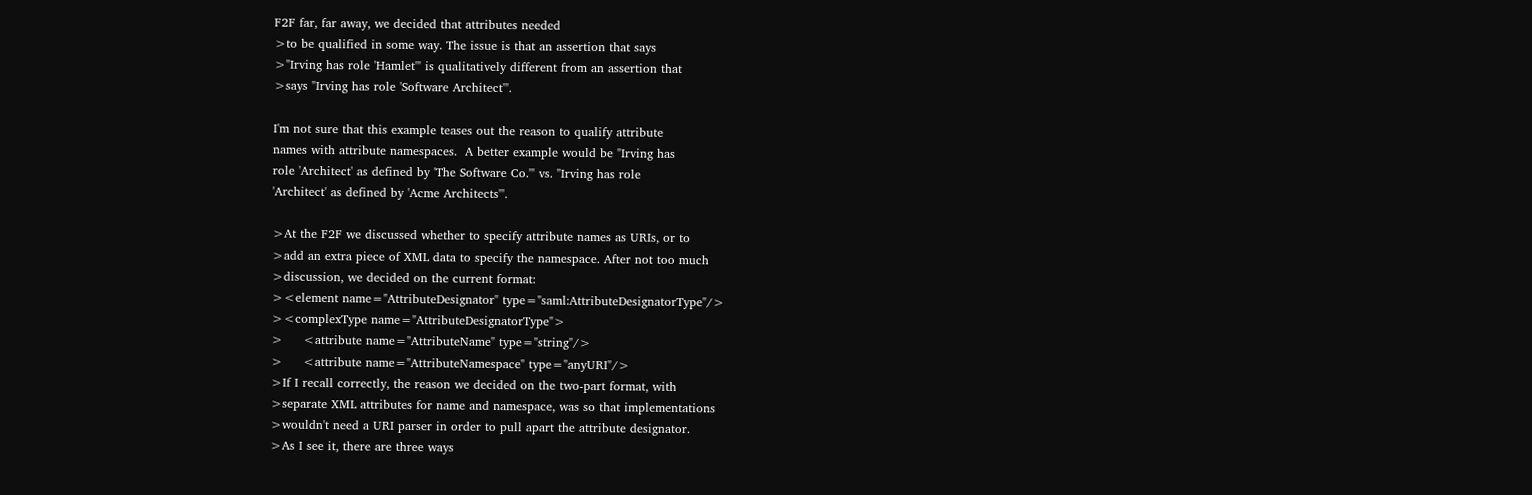F2F far, far away, we decided that attributes needed
>to be qualified in some way. The issue is that an assertion that says
>"Irving has role 'Hamlet'" is qualitatively different from an assertion that
>says "Irving has role 'Software Architect'".

I'm not sure that this example teases out the reason to qualify attribute
names with attribute namespaces.  A better example would be "Irving has
role 'Architect' as defined by 'The Software Co.'" vs. "Irving has role
'Architect' as defined by 'Acme Architects'".

>At the F2F we discussed whether to specify attribute names as URIs, or to
>add an extra piece of XML data to specify the namespace. After not too much
>discussion, we decided on the current format:
><element name="AttributeDesignator" type="saml:AttributeDesignatorType"/>
><complexType name="AttributeDesignatorType">
>     <attribute name="AttributeName" type="string"/>
>     <attribute name="AttributeNamespace" type="anyURI"/>
>If I recall correctly, the reason we decided on the two-part format, with
>separate XML attributes for name and namespace, was so that implementations
>wouldn't need a URI parser in order to pull apart the attribute designator.
>As I see it, there are three ways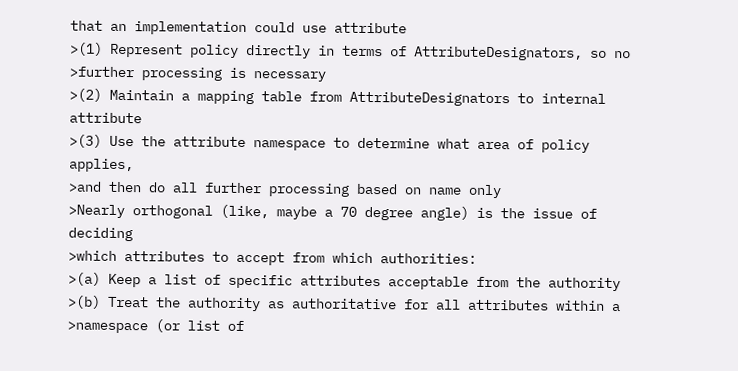that an implementation could use attribute
>(1) Represent policy directly in terms of AttributeDesignators, so no
>further processing is necessary
>(2) Maintain a mapping table from AttributeDesignators to internal attribute
>(3) Use the attribute namespace to determine what area of policy applies,
>and then do all further processing based on name only
>Nearly orthogonal (like, maybe a 70 degree angle) is the issue of deciding
>which attributes to accept from which authorities:
>(a) Keep a list of specific attributes acceptable from the authority
>(b) Treat the authority as authoritative for all attributes within a
>namespace (or list of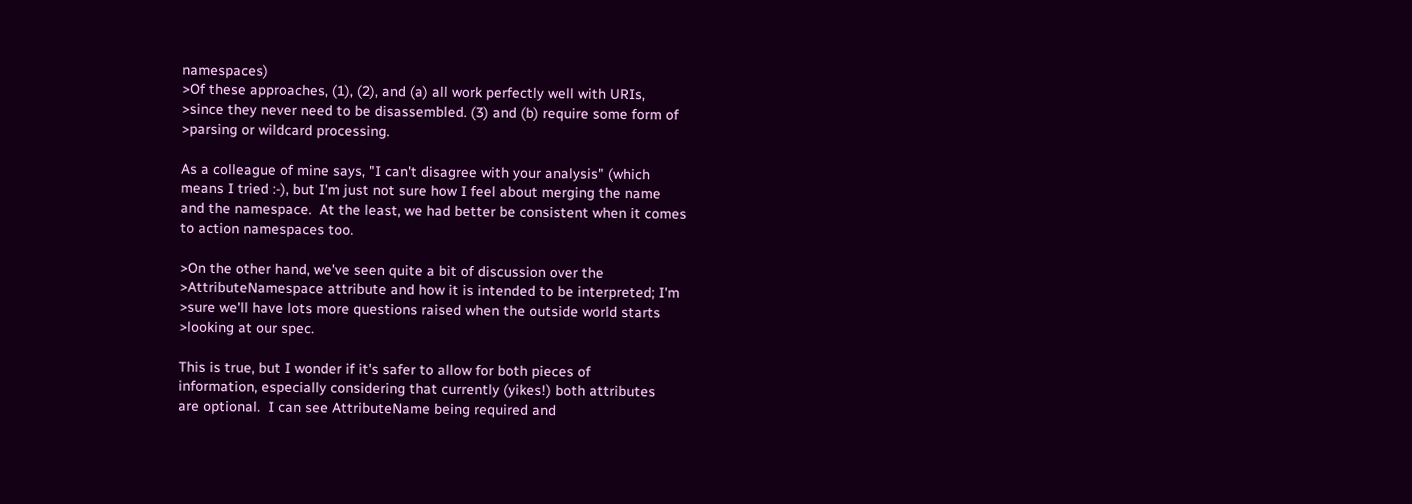namespaces)
>Of these approaches, (1), (2), and (a) all work perfectly well with URIs,
>since they never need to be disassembled. (3) and (b) require some form of
>parsing or wildcard processing.

As a colleague of mine says, "I can't disagree with your analysis" (which
means I tried :-), but I'm just not sure how I feel about merging the name
and the namespace.  At the least, we had better be consistent when it comes
to action namespaces too.

>On the other hand, we've seen quite a bit of discussion over the
>AttributeNamespace attribute and how it is intended to be interpreted; I'm
>sure we'll have lots more questions raised when the outside world starts
>looking at our spec.

This is true, but I wonder if it's safer to allow for both pieces of
information, especially considering that currently (yikes!) both attributes
are optional.  I can see AttributeName being required and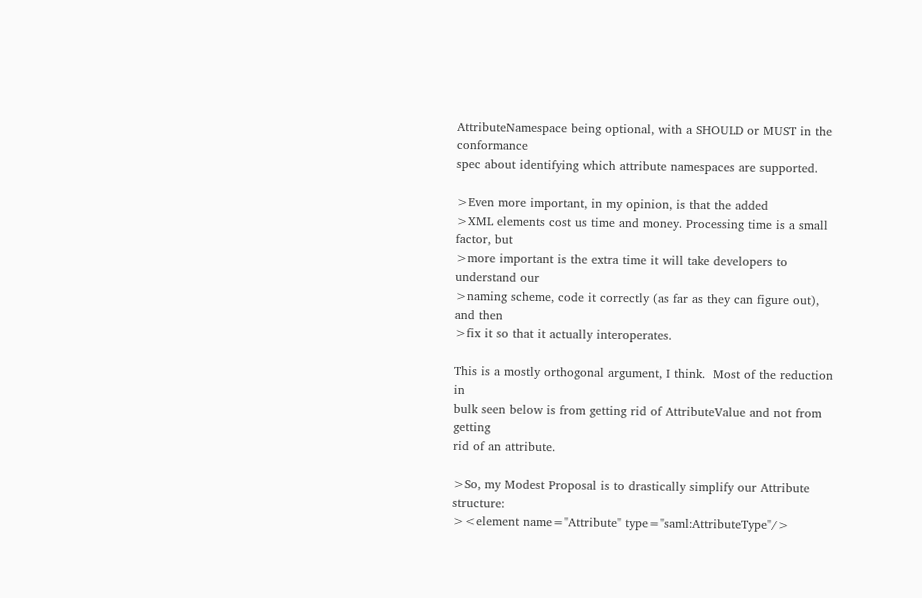AttributeNamespace being optional, with a SHOULD or MUST in the conformance
spec about identifying which attribute namespaces are supported.

>Even more important, in my opinion, is that the added
>XML elements cost us time and money. Processing time is a small factor, but
>more important is the extra time it will take developers to understand our
>naming scheme, code it correctly (as far as they can figure out), and then
>fix it so that it actually interoperates.

This is a mostly orthogonal argument, I think.  Most of the reduction in
bulk seen below is from getting rid of AttributeValue and not from getting
rid of an attribute.

>So, my Modest Proposal is to drastically simplify our Attribute structure:
><element name="Attribute" type="saml:AttributeType"/>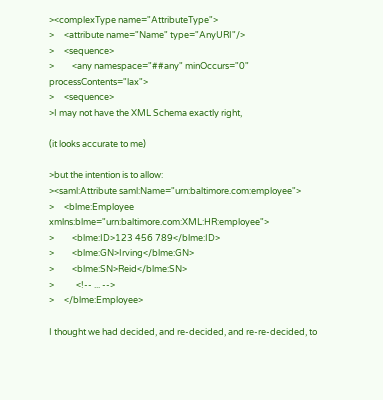><complexType name="AttributeType">
>     <attribute name="Name" type="AnyURI"/>
>     <sequence>
>         <any namespace="##any" minOccurs="0" processContents="lax">
>     <sequence>
>I may not have the XML Schema exactly right,

(it looks accurate to me)

>but the intention is to allow:
><saml:Attribute saml:Name="urn:baltimore.com:employee">
>     <blme:Employee xmlns:blme="urn:baltimore.com:XML:HR:employee">
>         <blme:ID>123 456 789</blme:ID>
>         <blme:GN>Irving</blme:GN>
>         <blme:SN>Reid</blme:SN>
>           <!-- ... -->
>     </blme:Employee>

I thought we had decided, and re-decided, and re-re-decided, to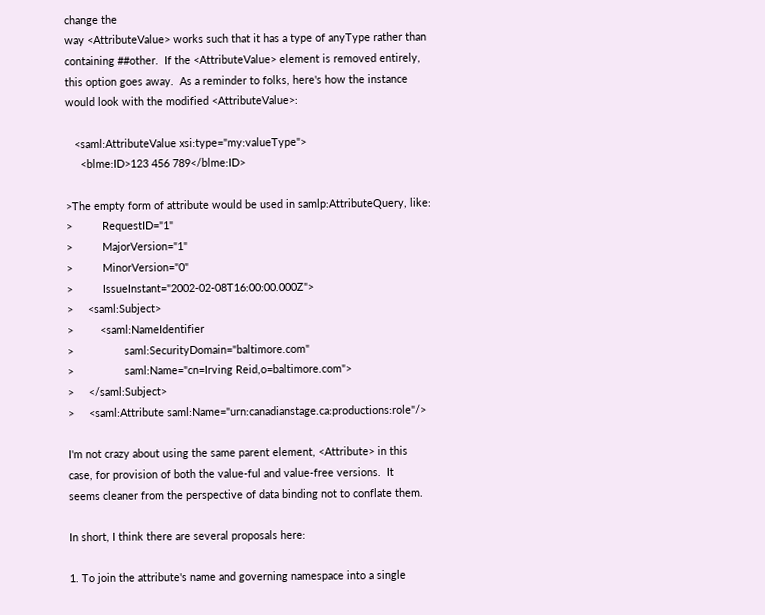change the
way <AttributeValue> works such that it has a type of anyType rather than
containing ##other.  If the <AttributeValue> element is removed entirely,
this option goes away.  As a reminder to folks, here's how the instance
would look with the modified <AttributeValue>:

   <saml:AttributeValue xsi:type="my:valueType">
     <blme:ID>123 456 789</blme:ID>

>The empty form of attribute would be used in samlp:AttributeQuery, like:
>          RequestID="1"
>          MajorVersion="1"
>          MinorVersion="0"
>          IssueInstant="2002-02-08T16:00:00.000Z">
>     <saml:Subject>
>         <saml:NameIdentifier
>                 saml:SecurityDomain="baltimore.com"
>                 saml:Name="cn=Irving Reid,o=baltimore.com">
>     </saml:Subject>
>     <saml:Attribute saml:Name="urn:canadianstage.ca:productions:role"/>

I'm not crazy about using the same parent element, <Attribute> in this
case, for provision of both the value-ful and value-free versions.  It
seems cleaner from the perspective of data binding not to conflate them.

In short, I think there are several proposals here:

1. To join the attribute's name and governing namespace into a single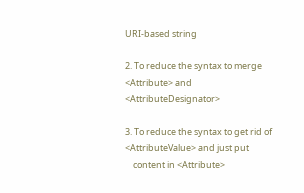URI-based string

2. To reduce the syntax to merge <Attribute> and <AttributeDesignator>

3. To reduce the syntax to get rid of <AttributeValue> and just put
    content in <Attribute>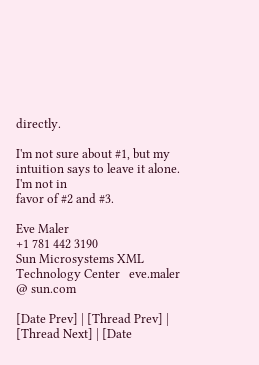directly.

I'm not sure about #1, but my intuition says to leave it alone.  I'm not in
favor of #2 and #3.

Eve Maler                                    +1 781 442 3190
Sun Microsystems XML Technology Center   eve.maler @ sun.com

[Date Prev] | [Thread Prev] | [Thread Next] | [Date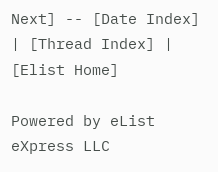Next] -- [Date Index] | [Thread Index] | [Elist Home]

Powered by eList eXpress LLC